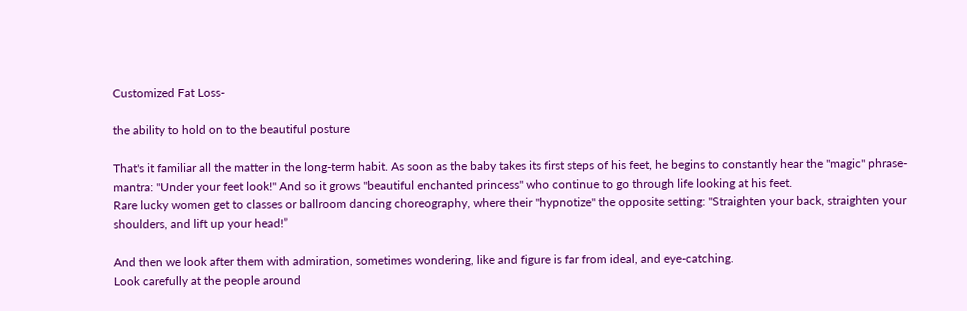Customized Fat Loss-

the ability to hold on to the beautiful posture

That's it familiar all the matter in the long-term habit. As soon as the baby takes its first steps of his feet, he begins to constantly hear the "magic" phrase-mantra: "Under your feet look!" And so it grows "beautiful enchanted princess" who continue to go through life looking at his feet.
Rare lucky women get to classes or ballroom dancing choreography, where their "hypnotize" the opposite setting: "Straighten your back, straighten your shoulders, and lift up your head!”

And then we look after them with admiration, sometimes wondering, like and figure is far from ideal, and eye-catching.
Look carefully at the people around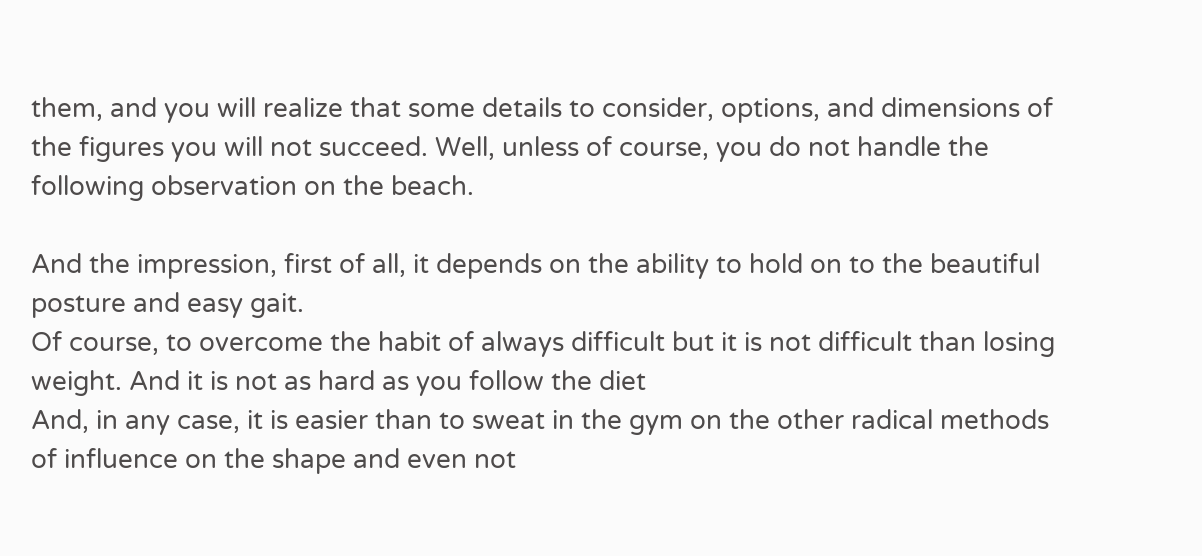them, and you will realize that some details to consider, options, and dimensions of the figures you will not succeed. Well, unless of course, you do not handle the following observation on the beach.

And the impression, first of all, it depends on the ability to hold on to the beautiful posture and easy gait.
Of course, to overcome the habit of always difficult but it is not difficult than losing weight. And it is not as hard as you follow the diet
And, in any case, it is easier than to sweat in the gym on the other radical methods of influence on the shape and even not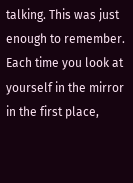talking. This was just enough to remember. Each time you look at yourself in the mirror in the first place,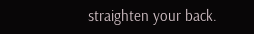straighten your back.